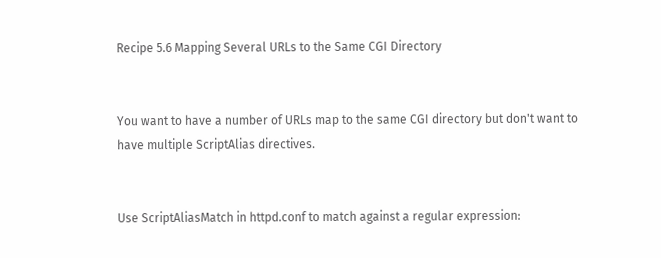Recipe 5.6 Mapping Several URLs to the Same CGI Directory


You want to have a number of URLs map to the same CGI directory but don't want to have multiple ScriptAlias directives.


Use ScriptAliasMatch in httpd.conf to match against a regular expression: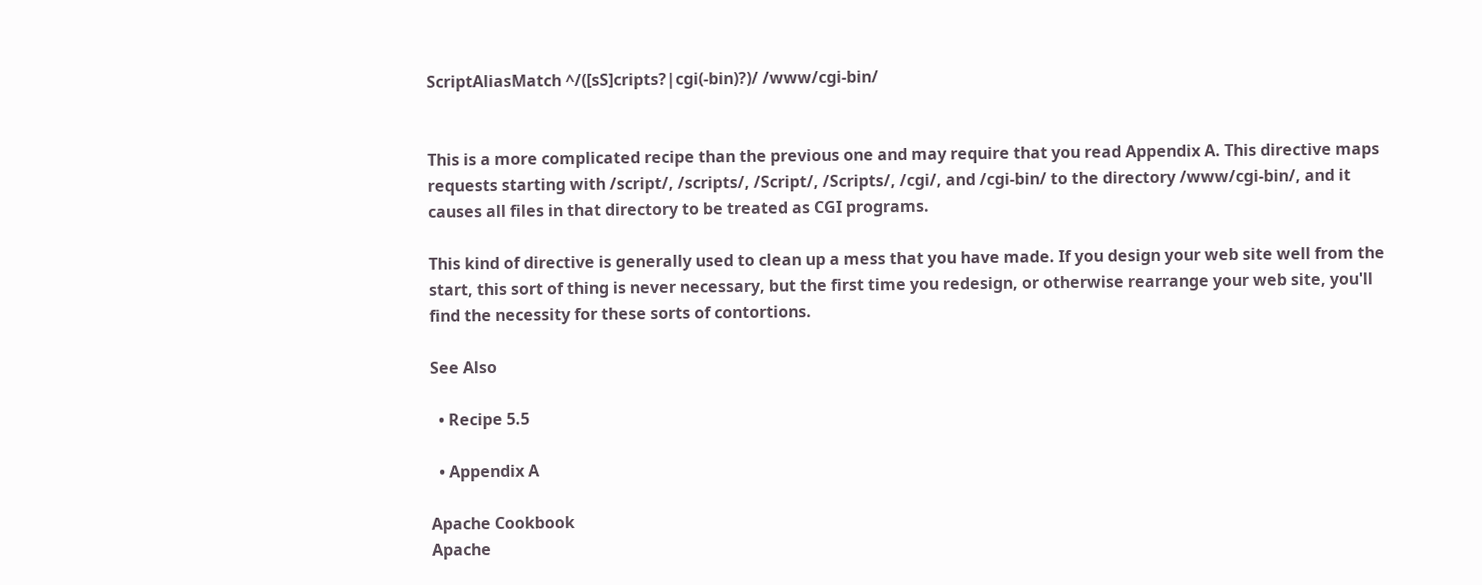ScriptAliasMatch ^/([sS]cripts?|cgi(-bin)?)/ /www/cgi-bin/


This is a more complicated recipe than the previous one and may require that you read Appendix A. This directive maps requests starting with /script/, /scripts/, /Script/, /Scripts/, /cgi/, and /cgi-bin/ to the directory /www/cgi-bin/, and it causes all files in that directory to be treated as CGI programs.

This kind of directive is generally used to clean up a mess that you have made. If you design your web site well from the start, this sort of thing is never necessary, but the first time you redesign, or otherwise rearrange your web site, you'll find the necessity for these sorts of contortions.

See Also

  • Recipe 5.5

  • Appendix A

Apache Cookbook
Apache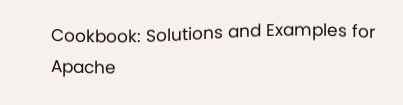Cookbook: Solutions and Examples for Apache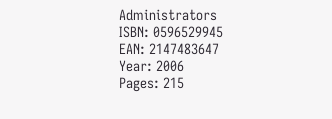Administrators
ISBN: 0596529945
EAN: 2147483647
Year: 2006
Pages: 215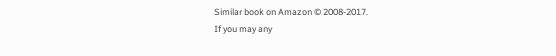Similar book on Amazon © 2008-2017.
If you may any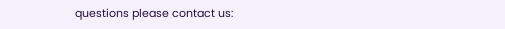questions please contact us: